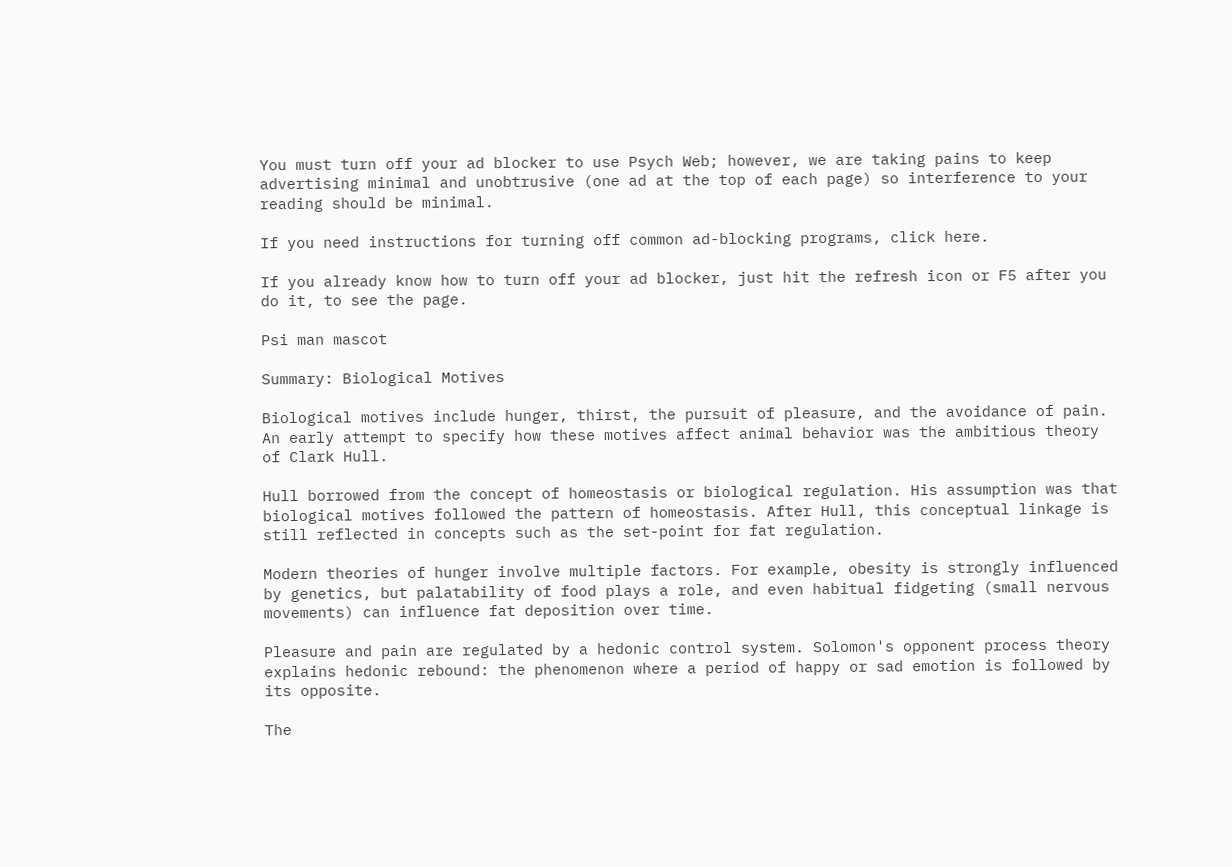You must turn off your ad blocker to use Psych Web; however, we are taking pains to keep advertising minimal and unobtrusive (one ad at the top of each page) so interference to your reading should be minimal.

If you need instructions for turning off common ad-blocking programs, click here.

If you already know how to turn off your ad blocker, just hit the refresh icon or F5 after you do it, to see the page.

Psi man mascot

Summary: Biological Motives

Biological motives include hunger, thirst, the pursuit of pleasure, and the avoidance of pain. An early attempt to specify how these motives affect animal behavior was the ambitious theory of Clark Hull.

Hull borrowed from the concept of homeostasis or biological regulation. His assumption was that biological motives followed the pattern of homeostasis. After Hull, this conceptual linkage is still reflected in concepts such as the set-point for fat regulation.

Modern theories of hunger involve multiple factors. For example, obesity is strongly influenced by genetics, but palatability of food plays a role, and even habitual fidgeting (small nervous movements) can influence fat deposition over time.

Pleasure and pain are regulated by a hedonic control system. Solomon's opponent process theory explains hedonic rebound: the phenomenon where a period of happy or sad emotion is followed by its opposite.

The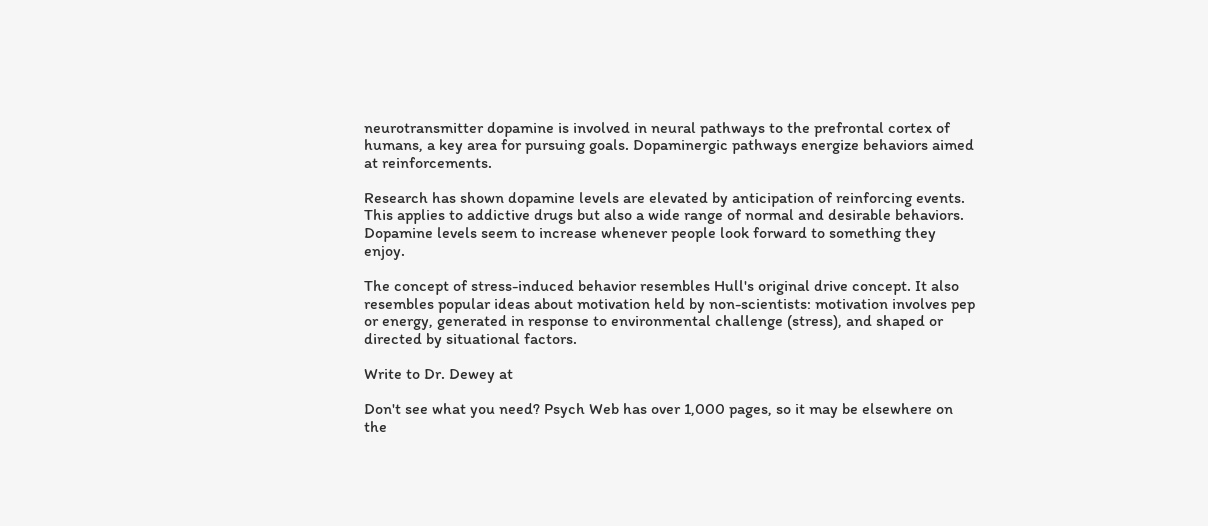neurotransmitter dopamine is involved in neural pathways to the prefrontal cortex of humans, a key area for pursuing goals. Dopaminergic pathways energize behaviors aimed at reinforcements.

Research has shown dopamine levels are elevated by anticipation of reinforcing events. This applies to addictive drugs but also a wide range of normal and desirable behaviors. Dopamine levels seem to increase whenever people look forward to something they enjoy.

The concept of stress-induced behavior resembles Hull's original drive concept. It also resembles popular ideas about motivation held by non-scientists: motivation involves pep or energy, generated in response to environmental challenge (stress), and shaped or directed by situational factors.

Write to Dr. Dewey at

Don't see what you need? Psych Web has over 1,000 pages, so it may be elsewhere on the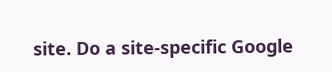site. Do a site-specific Google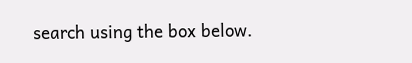search using the box below.